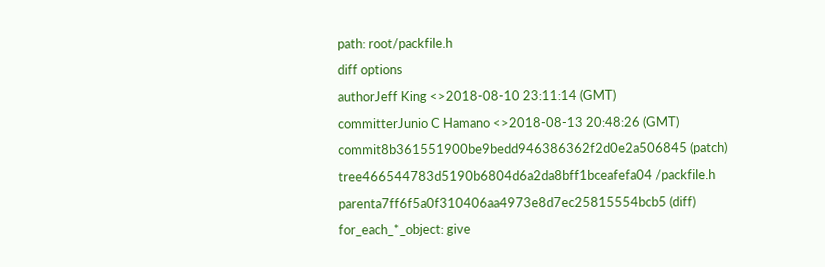path: root/packfile.h
diff options
authorJeff King <>2018-08-10 23:11:14 (GMT)
committerJunio C Hamano <>2018-08-13 20:48:26 (GMT)
commit8b361551900be9bedd946386362f2d0e2a506845 (patch)
tree466544783d5190b6804d6a2da8bff1bceafefa04 /packfile.h
parenta7ff6f5a0f310406aa4973e8d7ec25815554bcb5 (diff)
for_each_*_object: give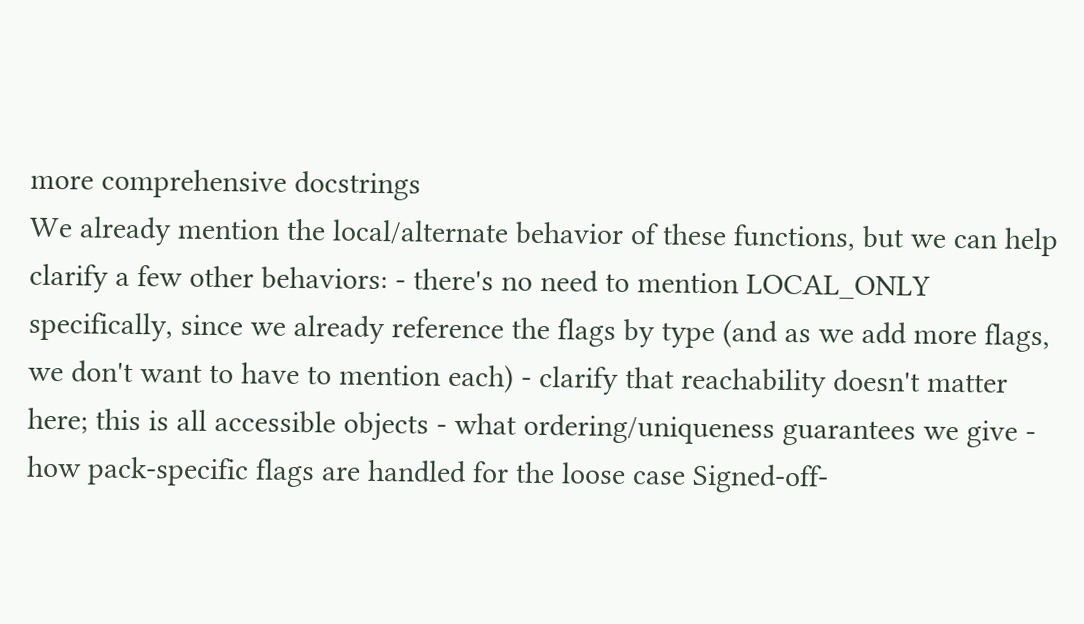more comprehensive docstrings
We already mention the local/alternate behavior of these functions, but we can help clarify a few other behaviors: - there's no need to mention LOCAL_ONLY specifically, since we already reference the flags by type (and as we add more flags, we don't want to have to mention each) - clarify that reachability doesn't matter here; this is all accessible objects - what ordering/uniqueness guarantees we give - how pack-specific flags are handled for the loose case Signed-off-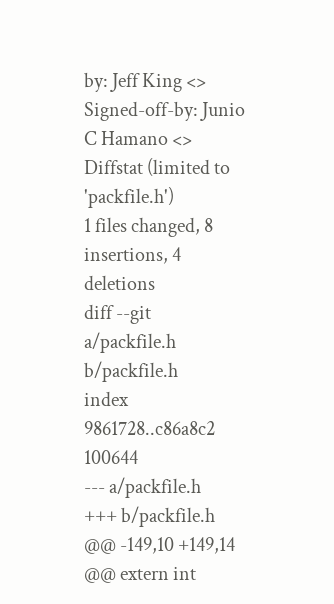by: Jeff King <> Signed-off-by: Junio C Hamano <>
Diffstat (limited to 'packfile.h')
1 files changed, 8 insertions, 4 deletions
diff --git a/packfile.h b/packfile.h
index 9861728..c86a8c2 100644
--- a/packfile.h
+++ b/packfile.h
@@ -149,10 +149,14 @@ extern int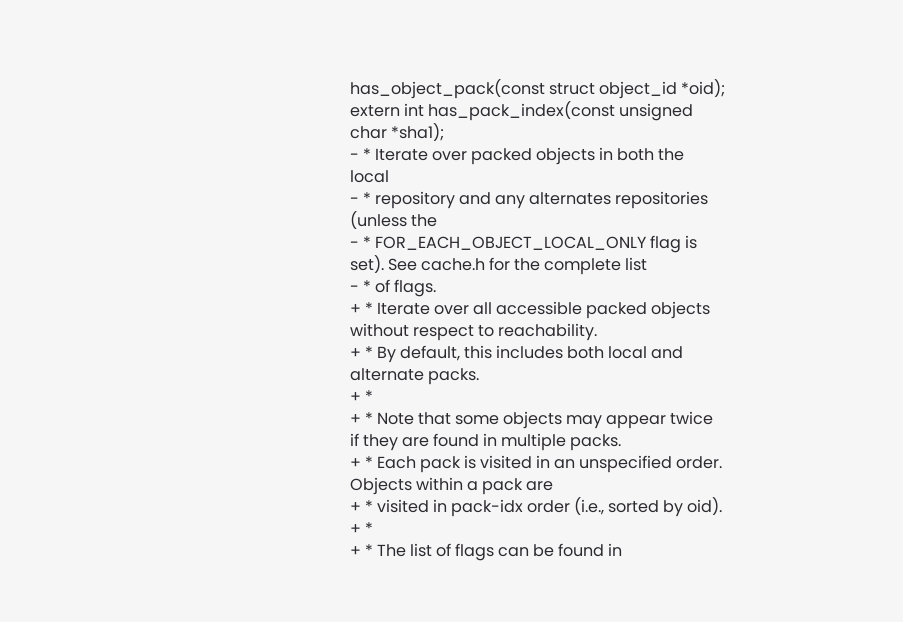has_object_pack(const struct object_id *oid);
extern int has_pack_index(const unsigned char *sha1);
- * Iterate over packed objects in both the local
- * repository and any alternates repositories (unless the
- * FOR_EACH_OBJECT_LOCAL_ONLY flag is set). See cache.h for the complete list
- * of flags.
+ * Iterate over all accessible packed objects without respect to reachability.
+ * By default, this includes both local and alternate packs.
+ *
+ * Note that some objects may appear twice if they are found in multiple packs.
+ * Each pack is visited in an unspecified order. Objects within a pack are
+ * visited in pack-idx order (i.e., sorted by oid).
+ *
+ * The list of flags can be found in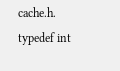cache.h.
typedef int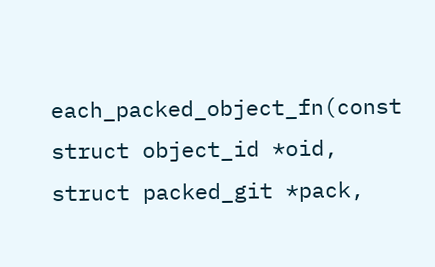each_packed_object_fn(const struct object_id *oid,
struct packed_git *pack,